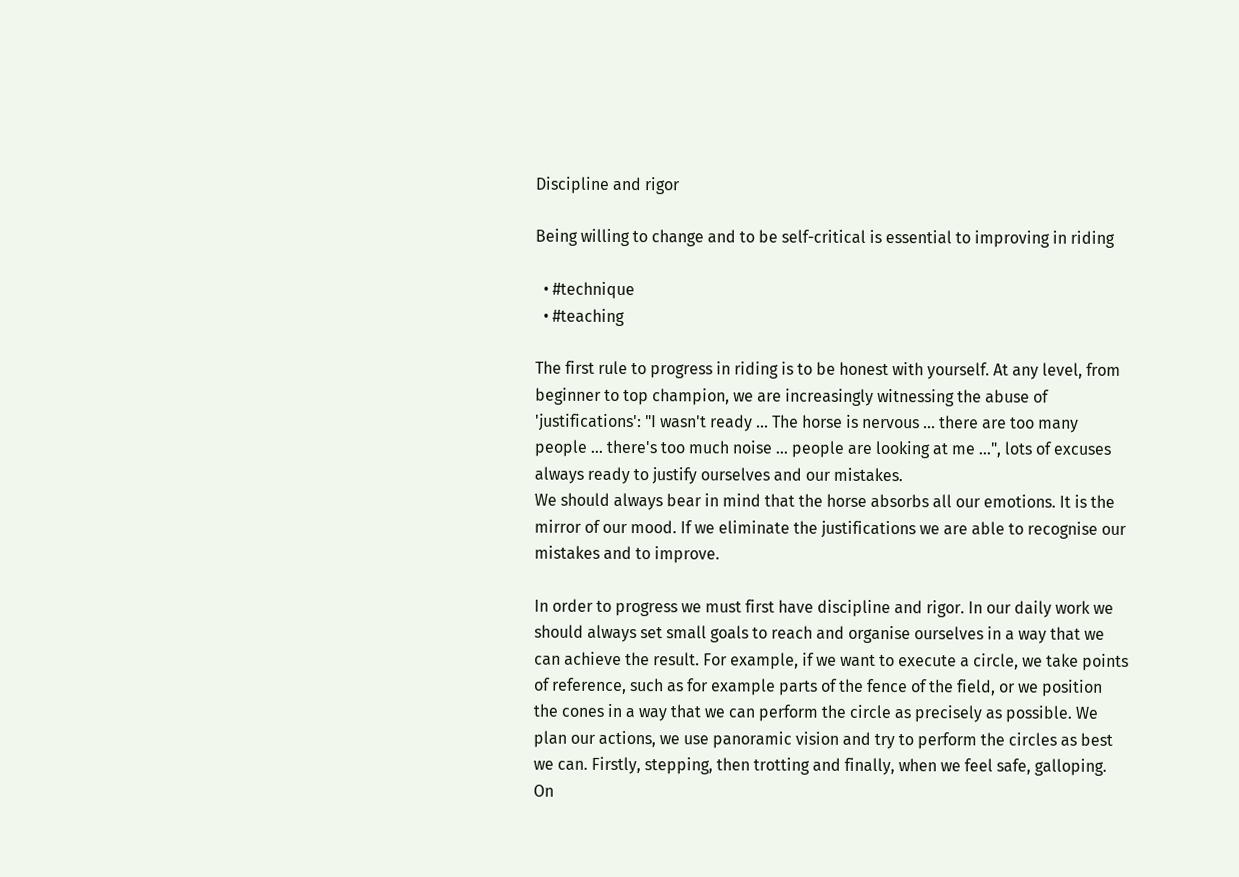Discipline and rigor

Being willing to change and to be self-critical is essential to improving in riding

  • #technique
  • #teaching

The first rule to progress in riding is to be honest with yourself. At any level, from beginner to top champion, we are increasingly witnessing the abuse of 'justifications': "I wasn't ready ... The horse is nervous ... there are too many people ... there's too much noise ... people are looking at me ...", lots of excuses always ready to justify ourselves and our mistakes.
We should always bear in mind that the horse absorbs all our emotions. It is the mirror of our mood. If we eliminate the justifications we are able to recognise our mistakes and to improve.

In order to progress we must first have discipline and rigor. In our daily work we should always set small goals to reach and organise ourselves in a way that we can achieve the result. For example, if we want to execute a circle, we take points of reference, such as for example parts of the fence of the field, or we position the cones in a way that we can perform the circle as precisely as possible. We plan our actions, we use panoramic vision and try to perform the circles as best we can. Firstly, stepping, then trotting and finally, when we feel safe, galloping. On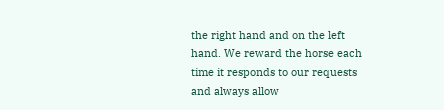the right hand and on the left hand. We reward the horse each time it responds to our requests and always allow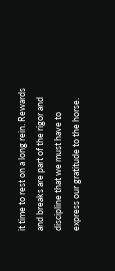it time to rest on a long rein. Rewards and breaks are part of the rigor and discipline that we must have to express our gratitude to the horse.